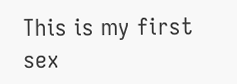This is my first sex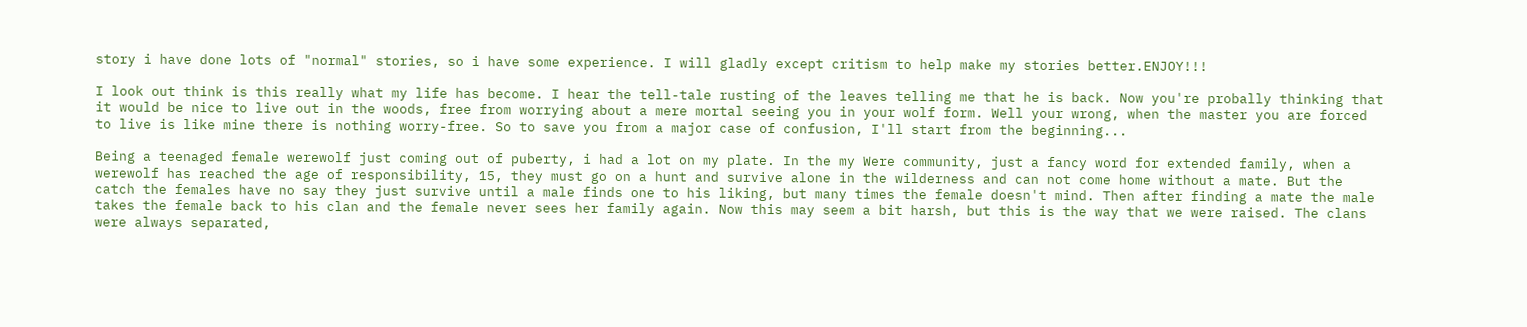story i have done lots of "normal" stories, so i have some experience. I will gladly except critism to help make my stories better.ENJOY!!!

I look out think is this really what my life has become. I hear the tell-tale rusting of the leaves telling me that he is back. Now you're probally thinking that it would be nice to live out in the woods, free from worrying about a mere mortal seeing you in your wolf form. Well your wrong, when the master you are forced to live is like mine there is nothing worry-free. So to save you from a major case of confusion, I'll start from the beginning...

Being a teenaged female werewolf just coming out of puberty, i had a lot on my plate. In the my Were community, just a fancy word for extended family, when a werewolf has reached the age of responsibility, 15, they must go on a hunt and survive alone in the wilderness and can not come home without a mate. But the catch the females have no say they just survive until a male finds one to his liking, but many times the female doesn't mind. Then after finding a mate the male takes the female back to his clan and the female never sees her family again. Now this may seem a bit harsh, but this is the way that we were raised. The clans were always separated,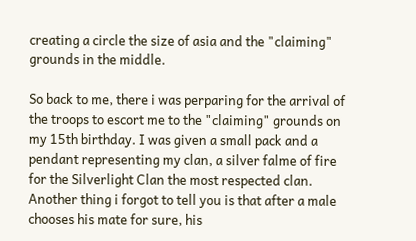creating a circle the size of asia and the "claiming" grounds in the middle.

So back to me, there i was perparing for the arrival of the troops to escort me to the "claiming" grounds on my 15th birthday. I was given a small pack and a pendant representing my clan, a silver falme of fire for the Silverlight Clan the most respected clan. Another thing i forgot to tell you is that after a male chooses his mate for sure, his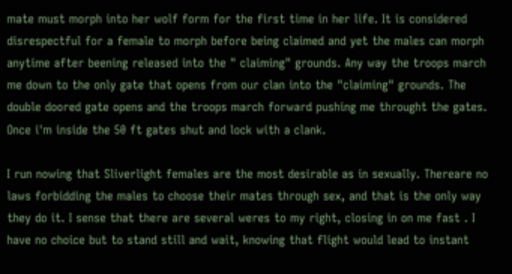mate must morph into her wolf form for the first time in her life. It is considered disrespectful for a female to morph before being claimed and yet the males can morph anytime after beening released into the " claiming" grounds. Any way the troops march me down to the only gate that opens from our clan into the "claiming" grounds. The double doored gate opens and the troops march forward pushing me throught the gates. Once i'm inside the 50 ft gates shut and lock with a clank.

I run nowing that Sliverlight females are the most desirable as in sexually. Thereare no laws forbidding the males to choose their mates through sex, and that is the only way they do it. I sense that there are several weres to my right, closing in on me fast . I have no choice but to stand still and wait, knowing that flight would lead to instant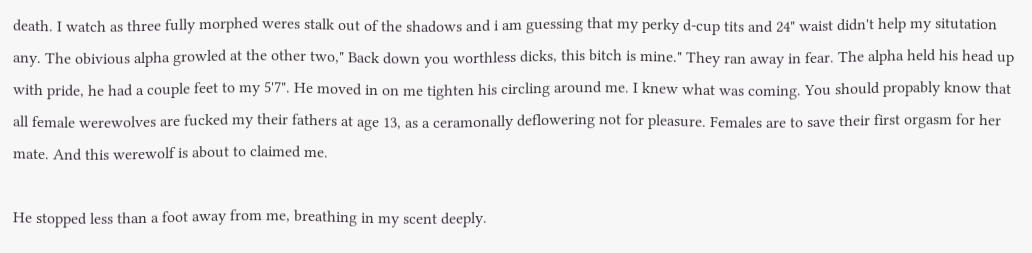death. I watch as three fully morphed weres stalk out of the shadows and i am guessing that my perky d-cup tits and 24" waist didn't help my situtation any. The obivious alpha growled at the other two," Back down you worthless dicks, this bitch is mine." They ran away in fear. The alpha held his head up with pride, he had a couple feet to my 5'7". He moved in on me tighten his circling around me. I knew what was coming. You should propably know that all female werewolves are fucked my their fathers at age 13, as a ceramonally deflowering not for pleasure. Females are to save their first orgasm for her mate. And this werewolf is about to claimed me.

He stopped less than a foot away from me, breathing in my scent deeply.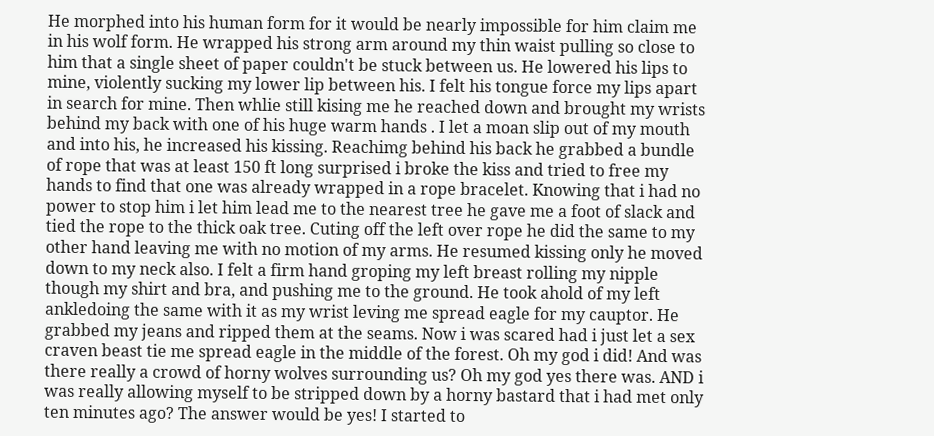He morphed into his human form for it would be nearly impossible for him claim me in his wolf form. He wrapped his strong arm around my thin waist pulling so close to him that a single sheet of paper couldn't be stuck between us. He lowered his lips to mine, violently sucking my lower lip between his. I felt his tongue force my lips apart in search for mine. Then whlie still kising me he reached down and brought my wrists behind my back with one of his huge warm hands . I let a moan slip out of my mouth and into his, he increased his kissing. Reachimg behind his back he grabbed a bundle of rope that was at least 150 ft long surprised i broke the kiss and tried to free my hands to find that one was already wrapped in a rope bracelet. Knowing that i had no power to stop him i let him lead me to the nearest tree he gave me a foot of slack and tied the rope to the thick oak tree. Cuting off the left over rope he did the same to my other hand leaving me with no motion of my arms. He resumed kissing only he moved down to my neck also. I felt a firm hand groping my left breast rolling my nipple though my shirt and bra, and pushing me to the ground. He took ahold of my left ankledoing the same with it as my wrist leving me spread eagle for my cauptor. He grabbed my jeans and ripped them at the seams. Now i was scared had i just let a sex craven beast tie me spread eagle in the middle of the forest. Oh my god i did! And was there really a crowd of horny wolves surrounding us? Oh my god yes there was. AND i was really allowing myself to be stripped down by a horny bastard that i had met only ten minutes ago? The answer would be yes! I started to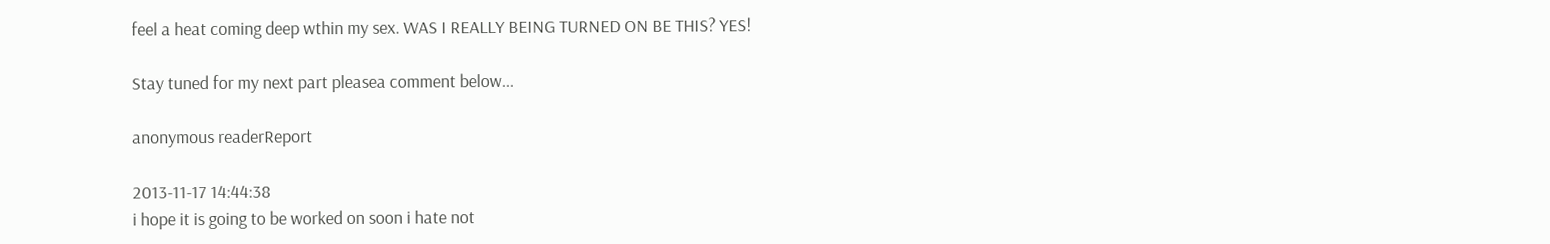feel a heat coming deep wthin my sex. WAS I REALLY BEING TURNED ON BE THIS? YES!

Stay tuned for my next part pleasea comment below...

anonymous readerReport

2013-11-17 14:44:38
i hope it is going to be worked on soon i hate not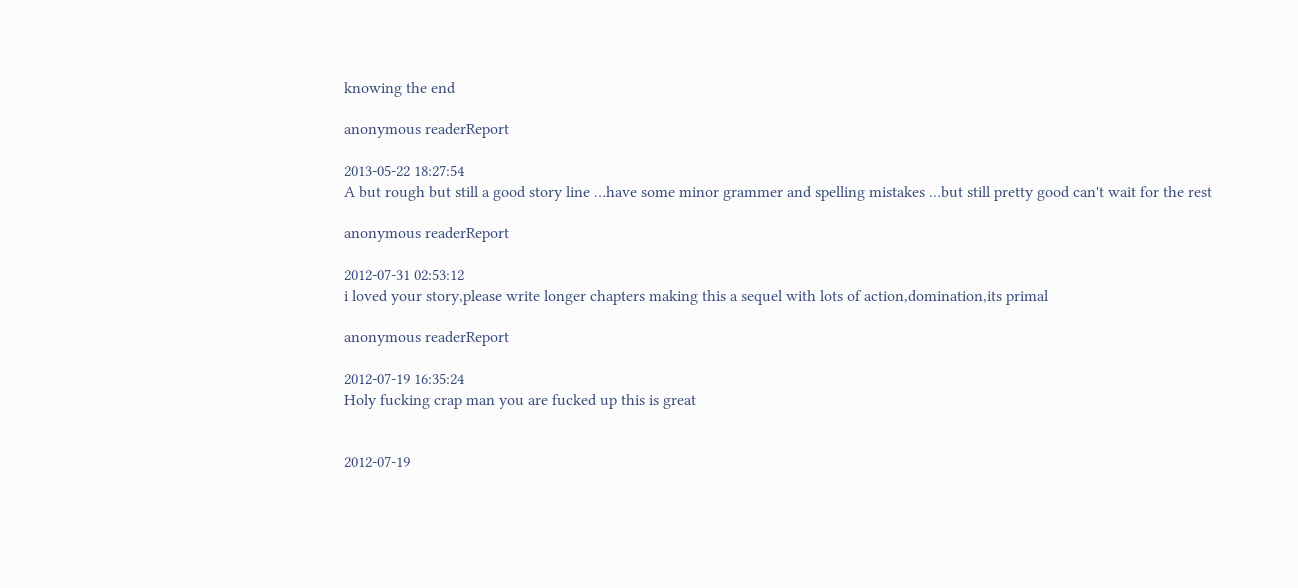knowing the end

anonymous readerReport

2013-05-22 18:27:54
A but rough but still a good story line …have some minor grammer and spelling mistakes …but still pretty good can't wait for the rest

anonymous readerReport

2012-07-31 02:53:12
i loved your story,please write longer chapters making this a sequel with lots of action,domination,its primal

anonymous readerReport

2012-07-19 16:35:24
Holy fucking crap man you are fucked up this is great


2012-07-19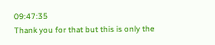09:47:35
Thank you for that but this is only the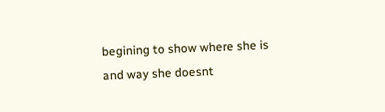begining to show where she is and way she doesnt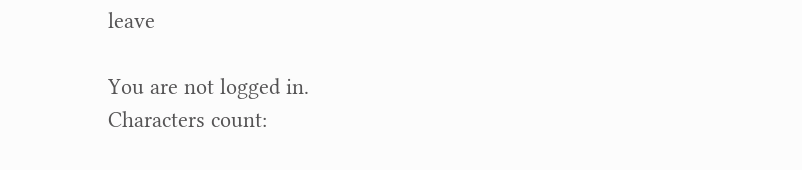leave

You are not logged in.
Characters count: